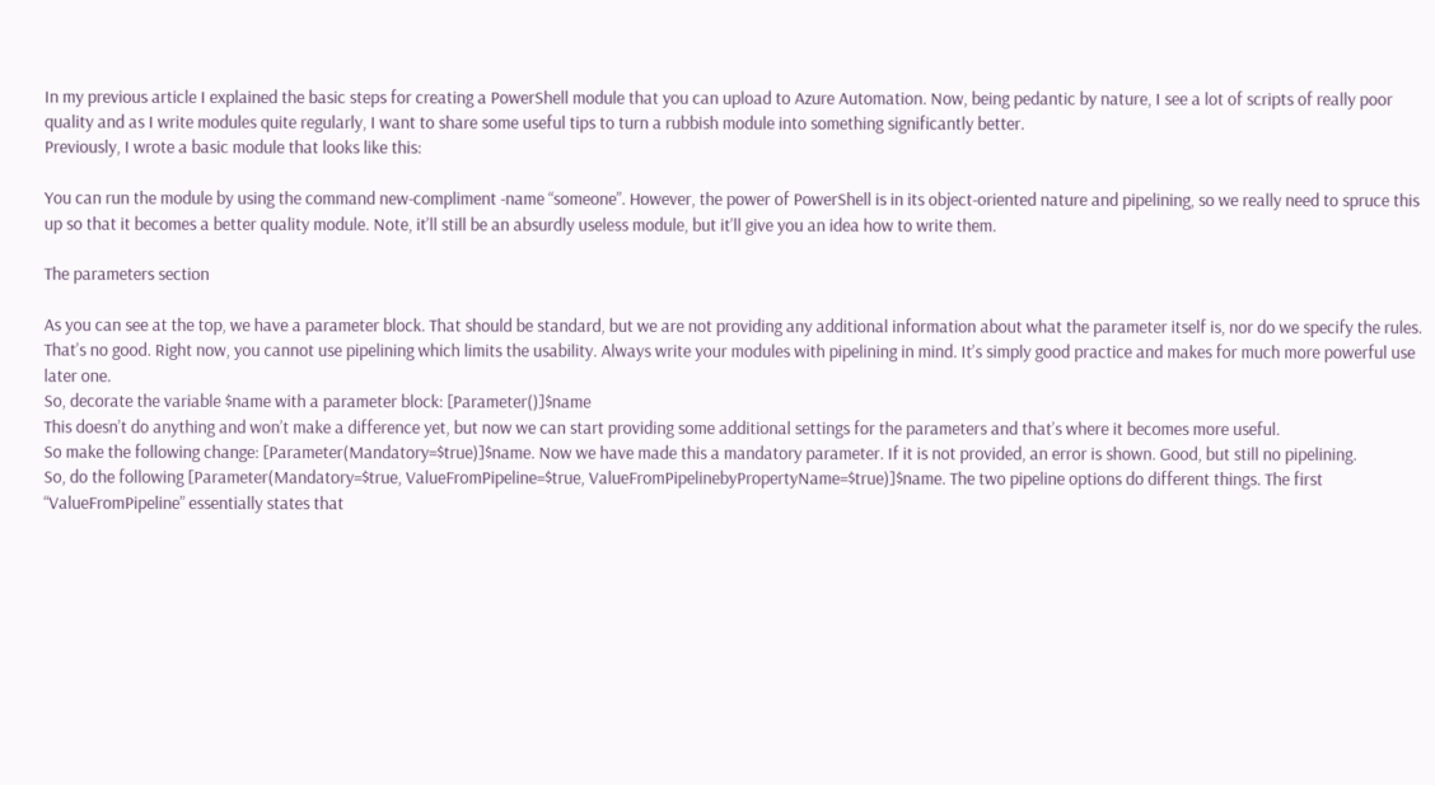In my previous article I explained the basic steps for creating a PowerShell module that you can upload to Azure Automation. Now, being pedantic by nature, I see a lot of scripts of really poor quality and as I write modules quite regularly, I want to share some useful tips to turn a rubbish module into something significantly better.
Previously, I wrote a basic module that looks like this:

You can run the module by using the command new-compliment -name “someone”. However, the power of PowerShell is in its object-oriented nature and pipelining, so we really need to spruce this up so that it becomes a better quality module. Note, it’ll still be an absurdly useless module, but it’ll give you an idea how to write them.

The parameters section

As you can see at the top, we have a parameter block. That should be standard, but we are not providing any additional information about what the parameter itself is, nor do we specify the rules. That’s no good. Right now, you cannot use pipelining which limits the usability. Always write your modules with pipelining in mind. It’s simply good practice and makes for much more powerful use later one.
So, decorate the variable $name with a parameter block: [Parameter()]$name
This doesn’t do anything and won’t make a difference yet, but now we can start providing some additional settings for the parameters and that’s where it becomes more useful.
So make the following change: [Parameter(Mandatory=$true)]$name. Now we have made this a mandatory parameter. If it is not provided, an error is shown. Good, but still no pipelining.
So, do the following [Parameter(Mandatory=$true, ValueFromPipeline=$true, ValueFromPipelinebyPropertyName=$true)]$name. The two pipeline options do different things. The first “ValueFromPipeline” essentially states that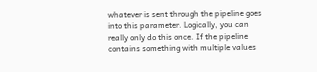whatever is sent through the pipeline goes into this parameter. Logically, you can really only do this once. If the pipeline contains something with multiple values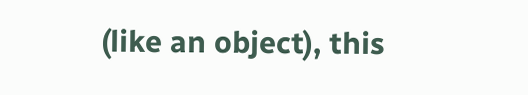(like an object), this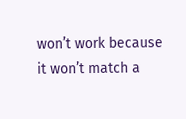won’t work because it won’t match a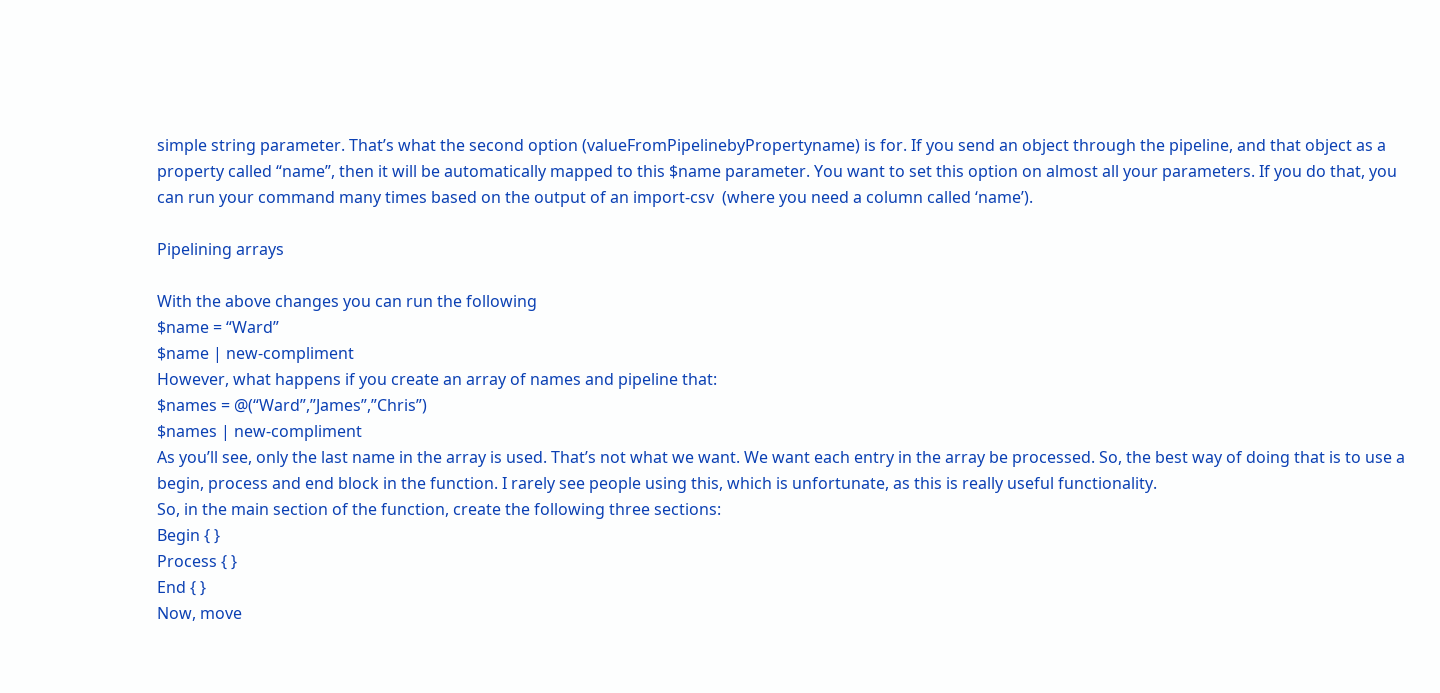simple string parameter. That’s what the second option (valueFromPipelinebyPropertyname) is for. If you send an object through the pipeline, and that object as a property called “name”, then it will be automatically mapped to this $name parameter. You want to set this option on almost all your parameters. If you do that, you can run your command many times based on the output of an import-csv  (where you need a column called ‘name’).

Pipelining arrays

With the above changes you can run the following
$name = “Ward”
$name | new-compliment
However, what happens if you create an array of names and pipeline that:
$names = @(“Ward”,”James”,”Chris”)
$names | new-compliment
As you’ll see, only the last name in the array is used. That’s not what we want. We want each entry in the array be processed. So, the best way of doing that is to use a begin, process and end block in the function. I rarely see people using this, which is unfortunate, as this is really useful functionality.
So, in the main section of the function, create the following three sections:
Begin { }
Process { }
End { }
Now, move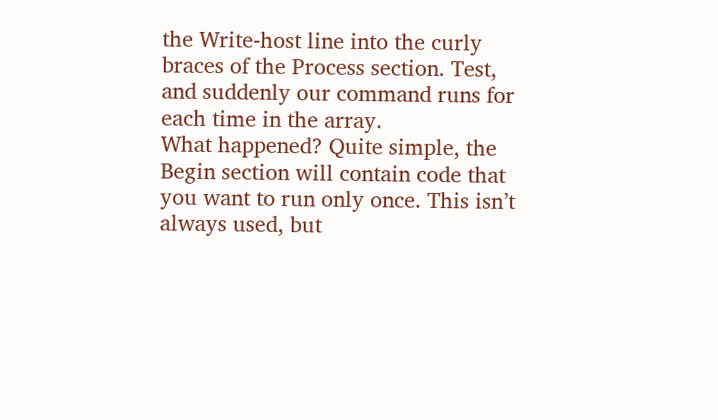the Write-host line into the curly braces of the Process section. Test, and suddenly our command runs for each time in the array.
What happened? Quite simple, the Begin section will contain code that you want to run only once. This isn’t always used, but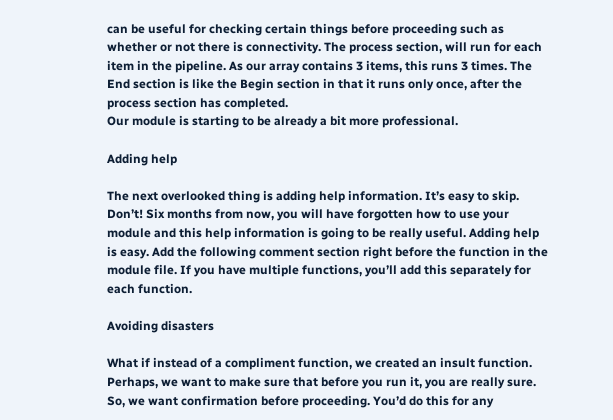can be useful for checking certain things before proceeding such as whether or not there is connectivity. The process section, will run for each item in the pipeline. As our array contains 3 items, this runs 3 times. The End section is like the Begin section in that it runs only once, after the process section has completed.
Our module is starting to be already a bit more professional.

Adding help

The next overlooked thing is adding help information. It’s easy to skip. Don’t! Six months from now, you will have forgotten how to use your module and this help information is going to be really useful. Adding help is easy. Add the following comment section right before the function in the module file. If you have multiple functions, you’ll add this separately for each function.

Avoiding disasters

What if instead of a compliment function, we created an insult function. Perhaps, we want to make sure that before you run it, you are really sure. So, we want confirmation before proceeding. You’d do this for any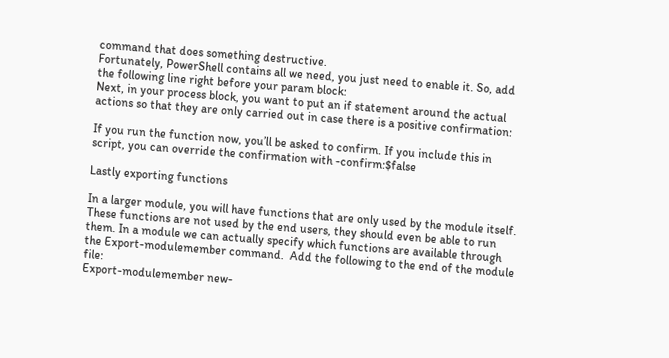command that does something destructive.
Fortunately, PowerShell contains all we need, you just need to enable it. So, add the following line right before your param block:
Next, in your process block, you want to put an if statement around the actual actions so that they are only carried out in case there is a positive confirmation:

If you run the function now, you’ll be asked to confirm. If you include this in script, you can override the confirmation with -confirm:$false

Lastly exporting functions

In a larger module, you will have functions that are only used by the module itself. These functions are not used by the end users, they should even be able to run them. In a module we can actually specify which functions are available through the Export-modulemember command.  Add the following to the end of the module file:
Export-modulemember new-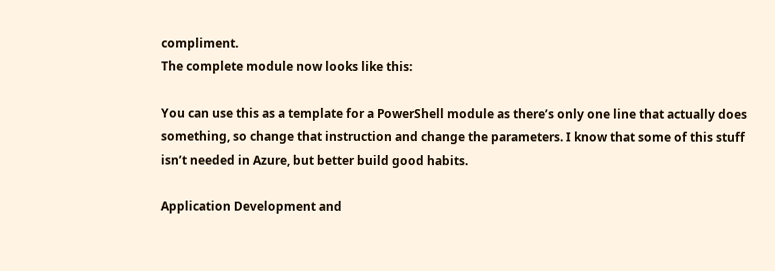compliment.
The complete module now looks like this:

You can use this as a template for a PowerShell module as there’s only one line that actually does something, so change that instruction and change the parameters. I know that some of this stuff isn’t needed in Azure, but better build good habits.

Application Development and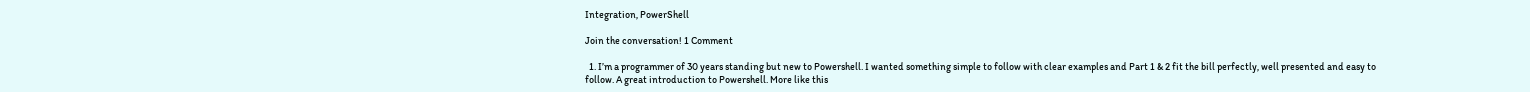Integration, PowerShell

Join the conversation! 1 Comment

  1. I’m a programmer of 30 years standing but new to Powershell. I wanted something simple to follow with clear examples and Part 1 & 2 fit the bill perfectly, well presented and easy to follow. A great introduction to Powershell. More like this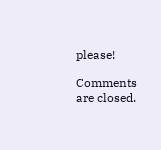please!

Comments are closed.